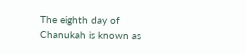The eighth day of Chanukah is known as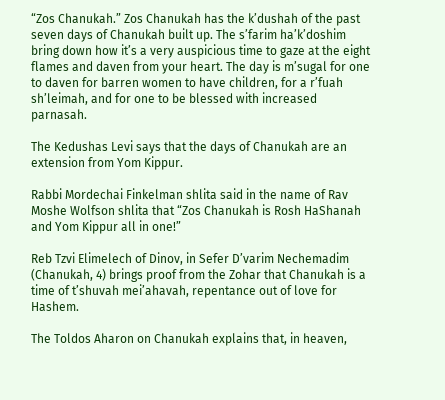“Zos Chanukah.” Zos Chanukah has the k’dushah of the past seven days of Chanukah built up. The s’farim ha’k’doshim bring down how it’s a very auspicious time to gaze at the eight flames and daven from your heart. The day is m’sugal for one to daven for barren women to have children, for a r’fuah sh’leimah, and for one to be blessed with increased parnasah.

The Kedushas Levi says that the days of Chanukah are an extension from Yom Kippur.

Rabbi Mordechai Finkelman shlita said in the name of Rav Moshe Wolfson shlita that “Zos Chanukah is Rosh HaShanah and Yom Kippur all in one!”

Reb Tzvi Elimelech of Dinov, in Sefer D’varim Nechemadim (Chanukah, 4) brings proof from the Zohar that Chanukah is a time of t’shuvah mei’ahavah, repentance out of love for Hashem.

The Toldos Aharon on Chanukah explains that, in heaven,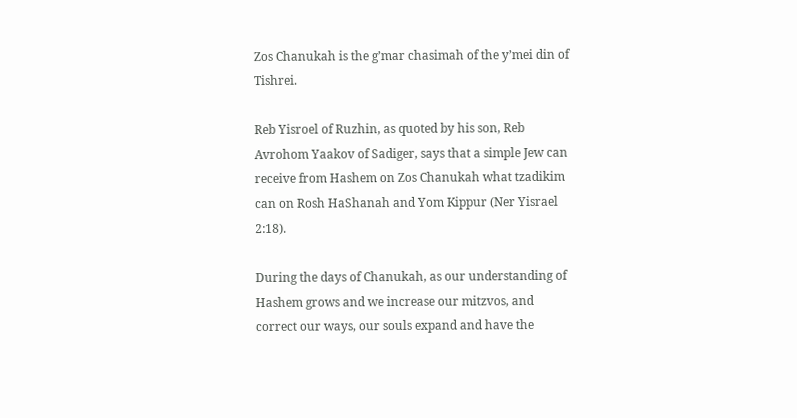Zos Chanukah is the g’mar chasimah of the y’mei din of Tishrei.

Reb Yisroel of Ruzhin, as quoted by his son, Reb Avrohom Yaakov of Sadiger, says that a simple Jew can receive from Hashem on Zos Chanukah what tzadikim can on Rosh HaShanah and Yom Kippur (Ner Yisrael 2:18).

During the days of Chanukah, as our understanding of Hashem grows and we increase our mitzvos, and correct our ways, our souls expand and have the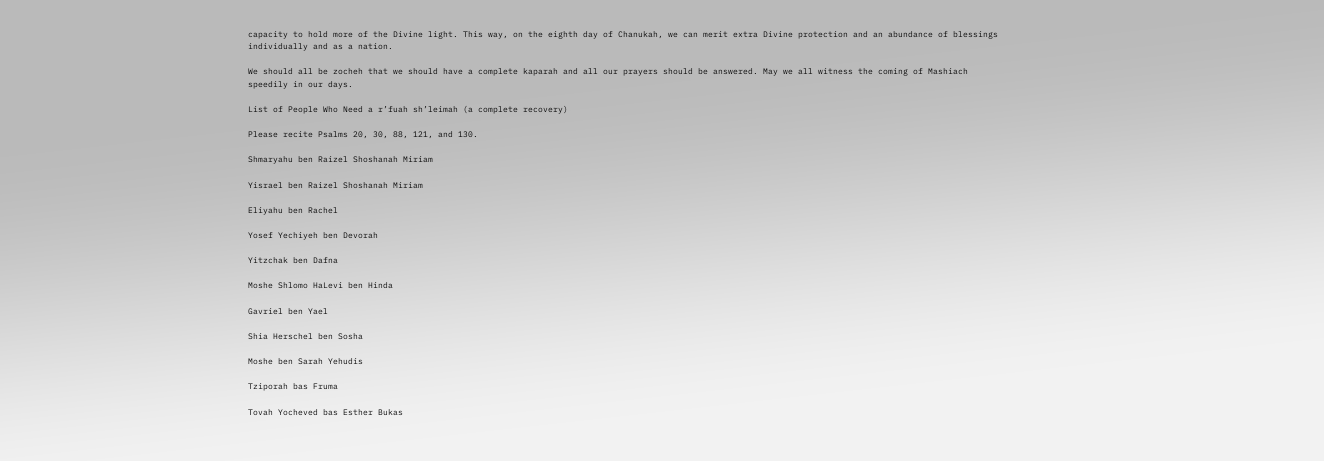capacity to hold more of the Divine light. This way, on the eighth day of Chanukah, we can merit extra Divine protection and an abundance of blessings individually and as a nation.

We should all be zocheh that we should have a complete kaparah and all our prayers should be answered. May we all witness the coming of Mashiach speedily in our days.

List of People Who Need a r’fuah sh’leimah (a complete recovery)

Please recite Psalms 20, 30, 88, 121, and 130.

Shmaryahu ben Raizel Shoshanah Miriam

Yisrael ben Raizel Shoshanah Miriam

Eliyahu ben Rachel

Yosef Yechiyeh ben Devorah

Yitzchak ben Dafna

Moshe Shlomo HaLevi ben Hinda

Gavriel ben Yael

Shia Herschel ben Sosha

Moshe ben Sarah Yehudis

Tziporah bas Fruma

Tovah Yocheved bas Esther Bukas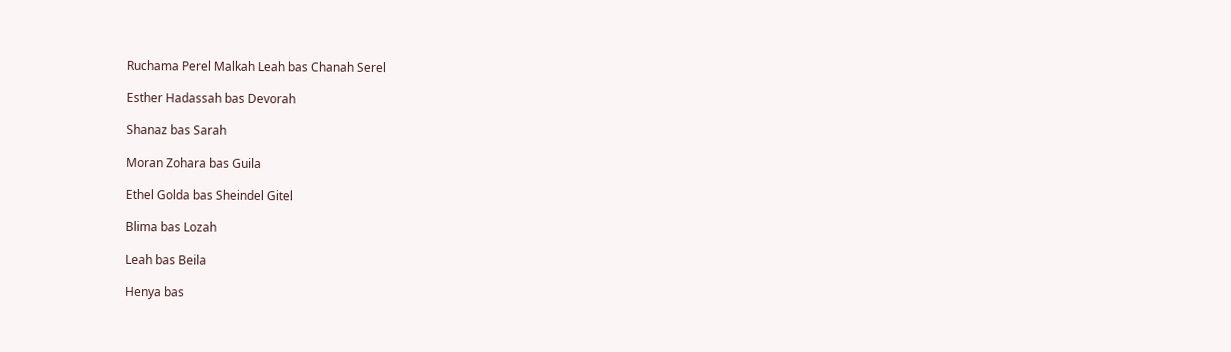Ruchama Perel Malkah Leah bas Chanah Serel

Esther Hadassah bas Devorah

Shanaz bas Sarah

Moran Zohara bas Guila

Ethel Golda bas Sheindel Gitel

Blima bas Lozah

Leah bas Beila

Henya bas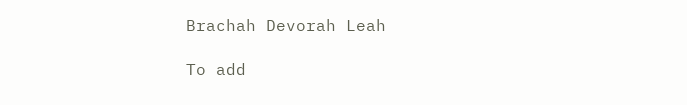Brachah Devorah Leah

To add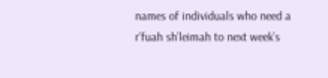names of individuals who need a r’fuah sh’leimah to next week’s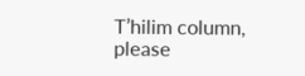T’hilim column, please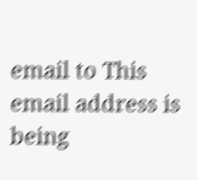email to This email address is being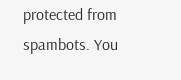protected from spambots. You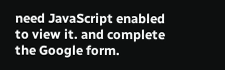need JavaScript enabled to view it. and complete the Google form.